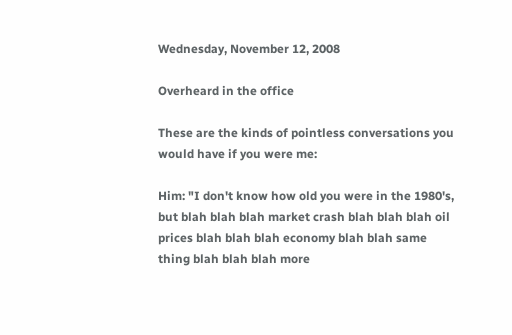Wednesday, November 12, 2008

Overheard in the office

These are the kinds of pointless conversations you would have if you were me:

Him: "I don't know how old you were in the 1980's, but blah blah blah market crash blah blah blah oil prices blah blah blah economy blah blah same thing blah blah blah more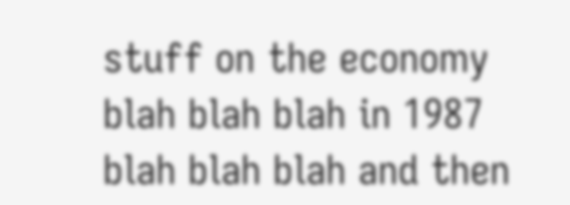stuff on the economy blah blah blah in 1987 blah blah blah and then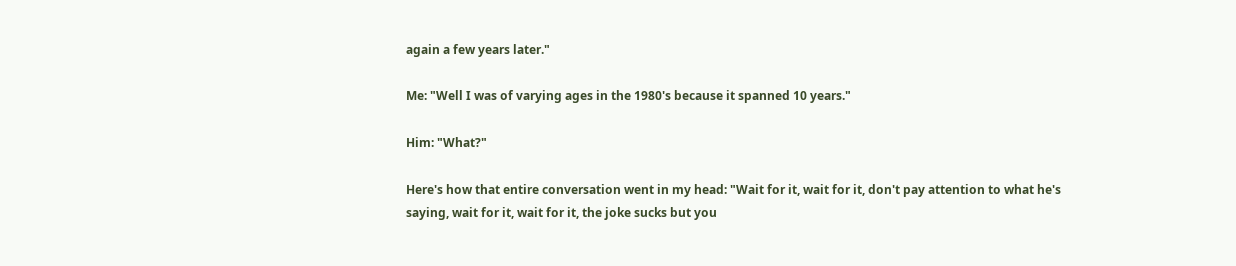again a few years later."

Me: "Well I was of varying ages in the 1980's because it spanned 10 years."

Him: "What?"

Here's how that entire conversation went in my head: "Wait for it, wait for it, don't pay attention to what he's saying, wait for it, wait for it, the joke sucks but you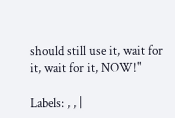should still use it, wait for it, wait for it, NOW!"

Labels: , , |